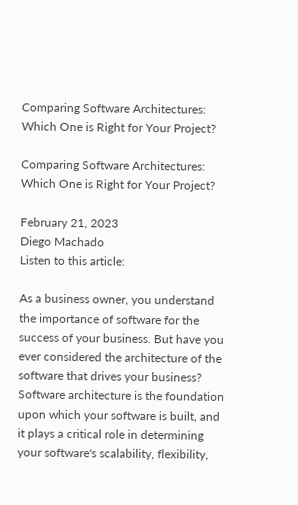Comparing Software Architectures: Which One is Right for Your Project?

Comparing Software Architectures: Which One is Right for Your Project?

February 21, 2023
Diego Machado
Listen to this article:

As a business owner, you understand the importance of software for the success of your business. But have you ever considered the architecture of the software that drives your business? Software architecture is the foundation upon which your software is built, and it plays a critical role in determining your software's scalability, flexibility,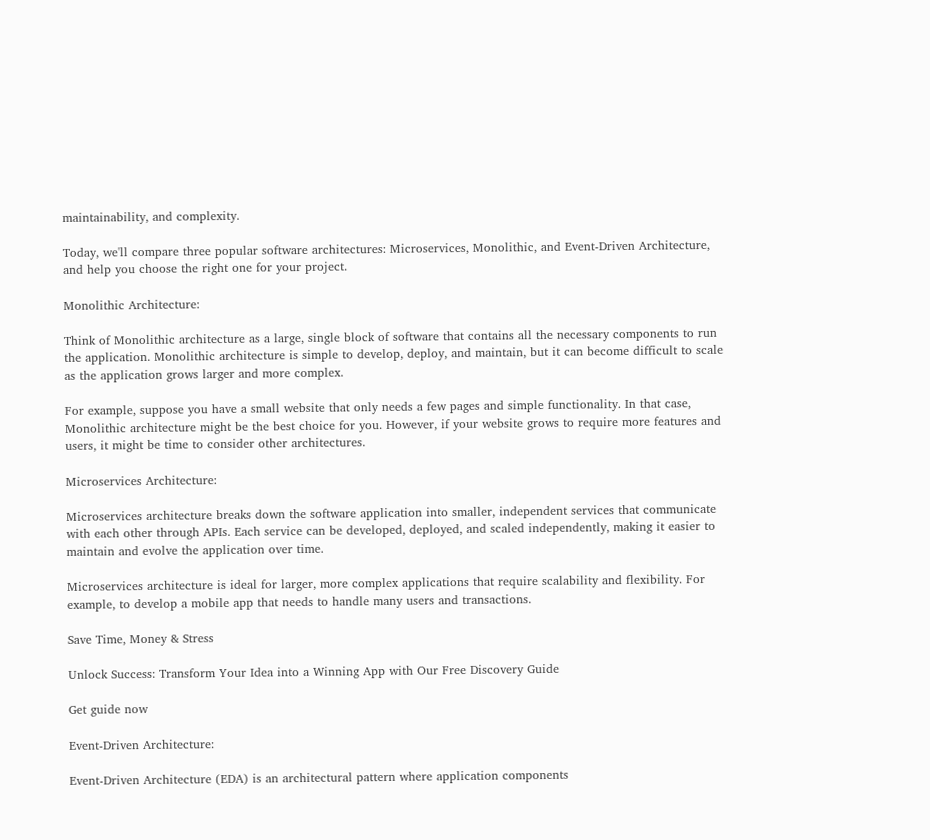maintainability, and complexity.

Today, we'll compare three popular software architectures: Microservices, Monolithic, and Event-Driven Architecture, and help you choose the right one for your project.

Monolithic Architecture:

Think of Monolithic architecture as a large, single block of software that contains all the necessary components to run the application. Monolithic architecture is simple to develop, deploy, and maintain, but it can become difficult to scale as the application grows larger and more complex.

For example, suppose you have a small website that only needs a few pages and simple functionality. In that case, Monolithic architecture might be the best choice for you. However, if your website grows to require more features and users, it might be time to consider other architectures.

Microservices Architecture:

Microservices architecture breaks down the software application into smaller, independent services that communicate with each other through APIs. Each service can be developed, deployed, and scaled independently, making it easier to maintain and evolve the application over time.

Microservices architecture is ideal for larger, more complex applications that require scalability and flexibility. For example, to develop a mobile app that needs to handle many users and transactions.

Save Time, Money & Stress

Unlock Success: Transform Your Idea into a Winning App with Our Free Discovery Guide

Get guide now

Event-Driven Architecture:

Event-Driven Architecture (EDA) is an architectural pattern where application components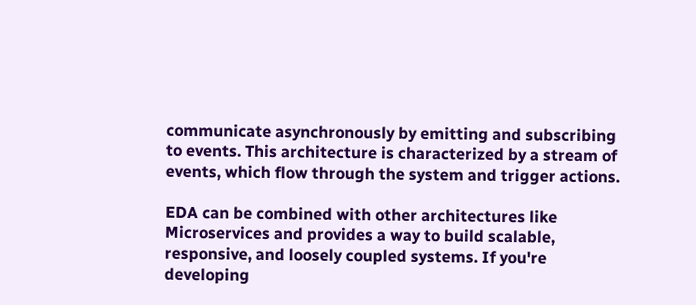communicate asynchronously by emitting and subscribing to events. This architecture is characterized by a stream of events, which flow through the system and trigger actions.

EDA can be combined with other architectures like Microservices and provides a way to build scalable, responsive, and loosely coupled systems. If you're developing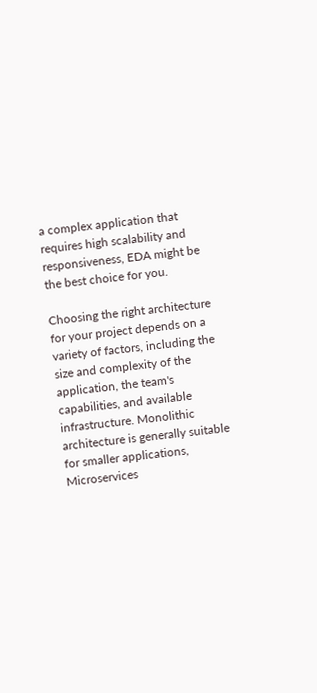a complex application that requires high scalability and responsiveness, EDA might be the best choice for you.

Choosing the right architecture for your project depends on a variety of factors, including the size and complexity of the application, the team's capabilities, and available infrastructure. Monolithic architecture is generally suitable for smaller applications, Microservices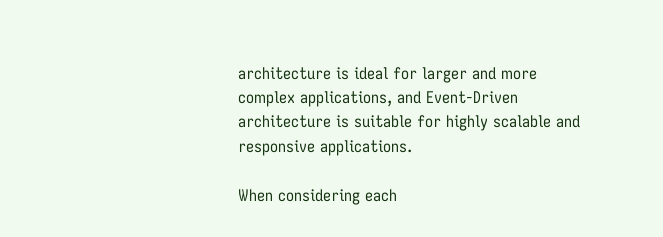architecture is ideal for larger and more complex applications, and Event-Driven architecture is suitable for highly scalable and responsive applications.

When considering each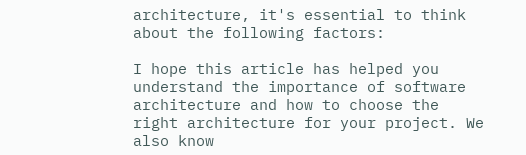architecture, it's essential to think about the following factors:

I hope this article has helped you understand the importance of software architecture and how to choose the right architecture for your project. We also know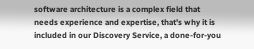software architecture is a complex field that needs experience and expertise, that's why it is included in our Discovery Service, a done-for-you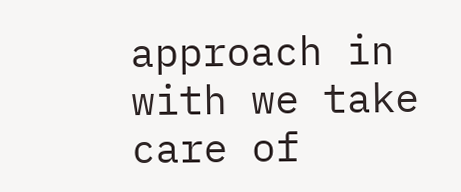approach in with we take care of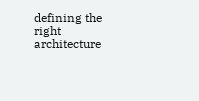defining the right architecture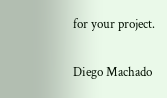for your project.

Diego Machado